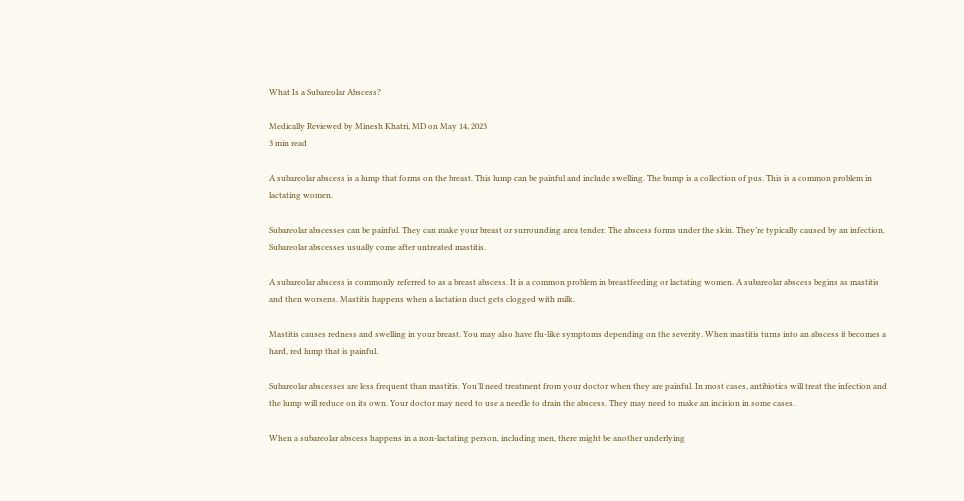What Is a Subareolar Abscess?

Medically Reviewed by Minesh Khatri, MD on May 14, 2023
3 min read

A subareolar abscess is a lump that forms on the breast. This lump can be painful and include swelling. The bump is a collection of pus. This is a common problem in lactating women.

Subareolar abscesses can be painful. They can make your breast or surrounding area tender. The abscess forms under the skin. They’re typically caused by an infection. Subareolar abscesses usually come after untreated mastitis.

A subareolar abscess is commonly referred to as a breast abscess. It is a common problem in breastfeeding or lactating women. A subareolar abscess begins as mastitis and then worsens. Mastitis happens when a lactation duct gets clogged with milk.

Mastitis causes redness and swelling in your breast. You may also have flu-like symptoms depending on the severity. When mastitis turns into an abscess it becomes a hard, red lump that is painful.

Subareolar abscesses are less frequent than mastitis. You’ll need treatment from your doctor when they are painful. In most cases, antibiotics will treat the infection and the lump will reduce on its own. Your doctor may need to use a needle to drain the abscess. They may need to make an incision in some cases.

When a subareolar abscess happens in a non-lactating person, including men, there might be another underlying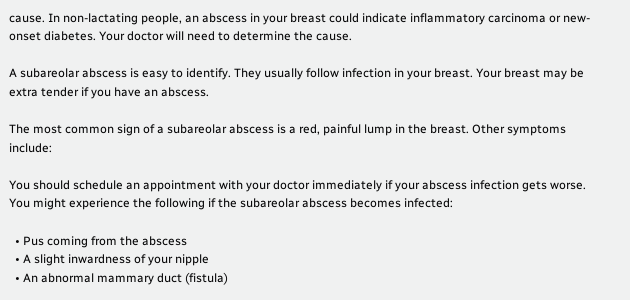cause. In non-lactating people, an abscess in your breast could indicate inflammatory carcinoma or new-onset diabetes. Your doctor will need to determine the cause.

A subareolar abscess is easy to identify. They usually follow infection in your breast. Your breast may be extra tender if you have an abscess.

The most common sign of a subareolar abscess is a red, painful lump in the breast. Other symptoms include:

You should schedule an appointment with your doctor immediately if your abscess infection gets worse. You might experience the following if the subareolar abscess becomes infected:

  • Pus coming from the abscess
  • A slight inwardness of your nipple
  • An abnormal mammary duct (fistula)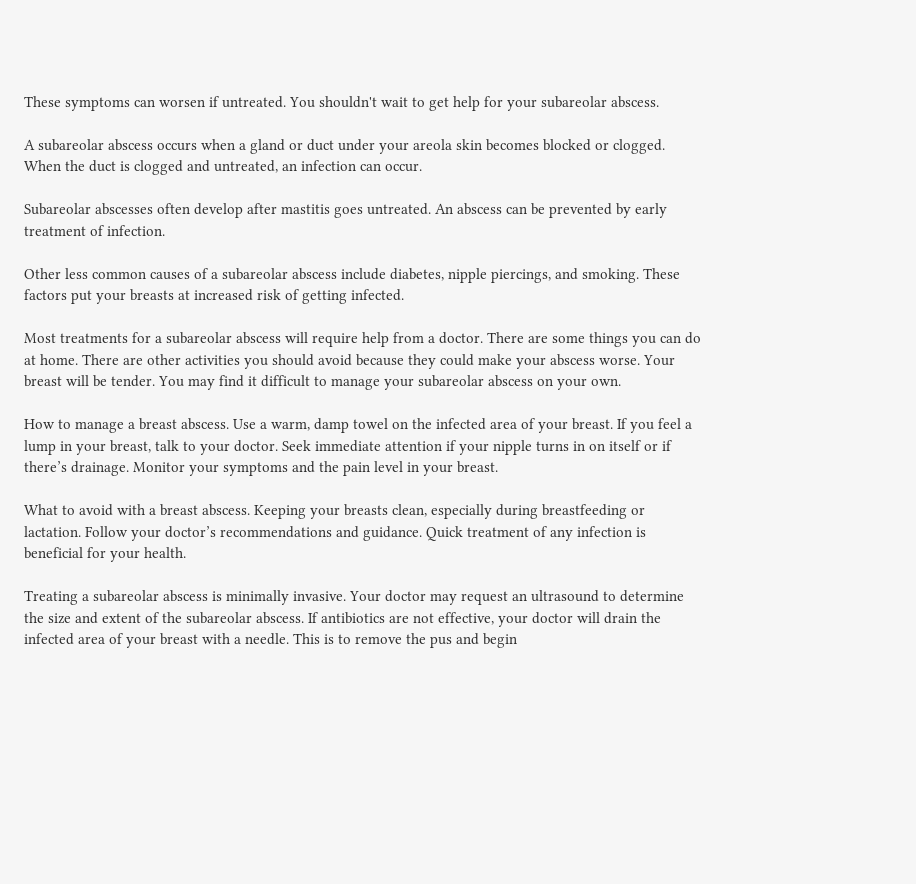These symptoms can worsen if untreated. You shouldn't wait to get help for your subareolar abscess.

A subareolar abscess occurs when a gland or duct under your areola skin becomes blocked or clogged. When the duct is clogged and untreated, an infection can occur.

Subareolar abscesses often develop after mastitis goes untreated. An abscess can be prevented by early treatment of infection.

Other less common causes of a subareolar abscess include diabetes, nipple piercings, and smoking. These factors put your breasts at increased risk of getting infected.

Most treatments for a subareolar abscess will require help from a doctor. There are some things you can do at home. There are other activities you should avoid because they could make your abscess worse. Your breast will be tender. You may find it difficult to manage your subareolar abscess on your own.

How to manage a breast abscess. Use a warm, damp towel on the infected area of your breast. If you feel a lump in your breast, talk to your doctor. Seek immediate attention if your nipple turns in on itself or if there’s drainage. Monitor your symptoms and the pain level in your breast.

What to avoid with a breast abscess. Keeping your breasts clean, especially during breastfeeding or lactation. Follow your doctor’s recommendations and guidance. Quick treatment of any infection is beneficial for your health.

Treating a subareolar abscess is minimally invasive. Your doctor may request an ultrasound to determine the size and extent of the subareolar abscess. If antibiotics are not effective, your doctor will drain the infected area of your breast with a needle. This is to remove the pus and begin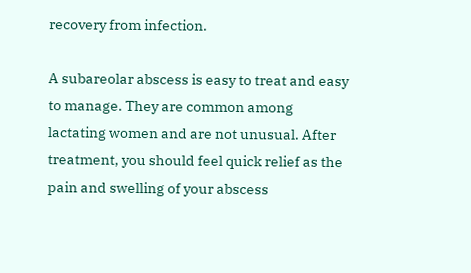recovery from infection.

A subareolar abscess is easy to treat and easy to manage. They are common among lactating women and are not unusual. After treatment, you should feel quick relief as the pain and swelling of your abscess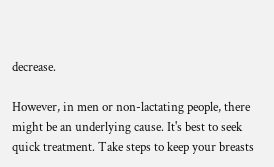decrease.

However, in men or non-lactating people, there might be an underlying cause. It's best to seek quick treatment. Take steps to keep your breasts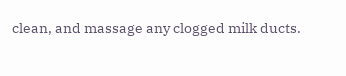clean, and massage any clogged milk ducts.